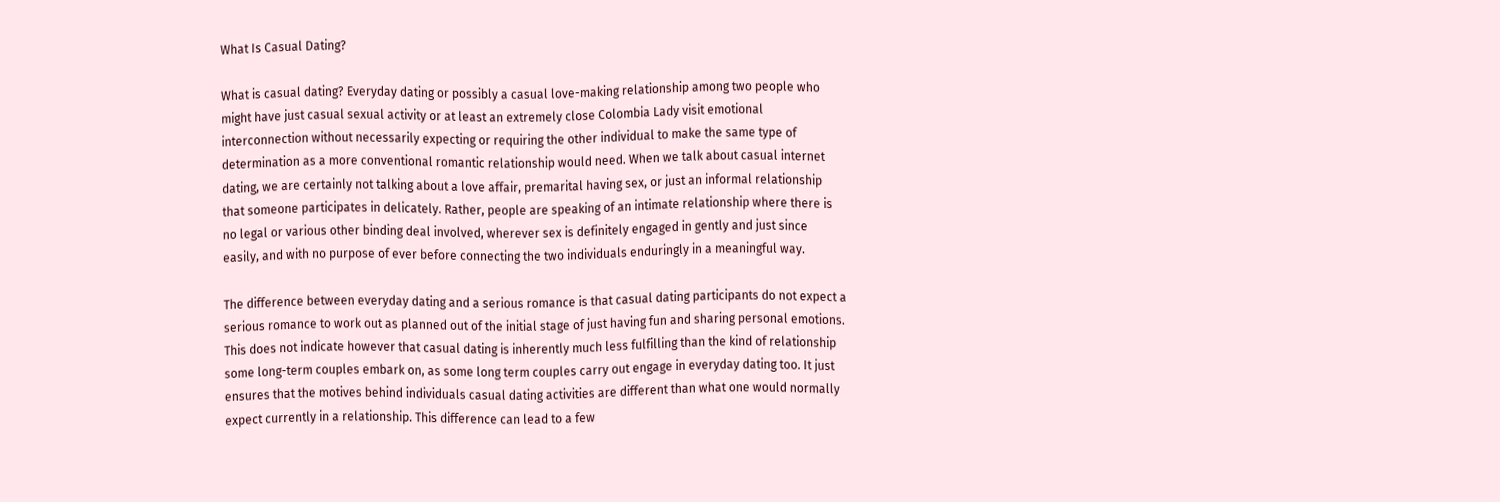What Is Casual Dating?

What is casual dating? Everyday dating or possibly a casual love-making relationship among two people who might have just casual sexual activity or at least an extremely close Colombia Lady visit emotional interconnection without necessarily expecting or requiring the other individual to make the same type of determination as a more conventional romantic relationship would need. When we talk about casual internet dating, we are certainly not talking about a love affair, premarital having sex, or just an informal relationship that someone participates in delicately. Rather, people are speaking of an intimate relationship where there is no legal or various other binding deal involved, wherever sex is definitely engaged in gently and just since easily, and with no purpose of ever before connecting the two individuals enduringly in a meaningful way.

The difference between everyday dating and a serious romance is that casual dating participants do not expect a serious romance to work out as planned out of the initial stage of just having fun and sharing personal emotions. This does not indicate however that casual dating is inherently much less fulfilling than the kind of relationship some long-term couples embark on, as some long term couples carry out engage in everyday dating too. It just ensures that the motives behind individuals casual dating activities are different than what one would normally expect currently in a relationship. This difference can lead to a few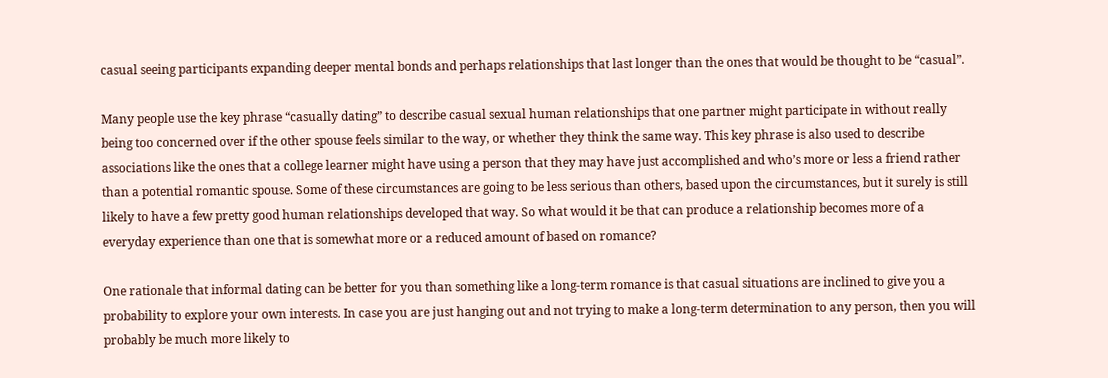casual seeing participants expanding deeper mental bonds and perhaps relationships that last longer than the ones that would be thought to be “casual”.

Many people use the key phrase “casually dating” to describe casual sexual human relationships that one partner might participate in without really being too concerned over if the other spouse feels similar to the way, or whether they think the same way. This key phrase is also used to describe associations like the ones that a college learner might have using a person that they may have just accomplished and who’s more or less a friend rather than a potential romantic spouse. Some of these circumstances are going to be less serious than others, based upon the circumstances, but it surely is still likely to have a few pretty good human relationships developed that way. So what would it be that can produce a relationship becomes more of a everyday experience than one that is somewhat more or a reduced amount of based on romance?

One rationale that informal dating can be better for you than something like a long-term romance is that casual situations are inclined to give you a probability to explore your own interests. In case you are just hanging out and not trying to make a long-term determination to any person, then you will probably be much more likely to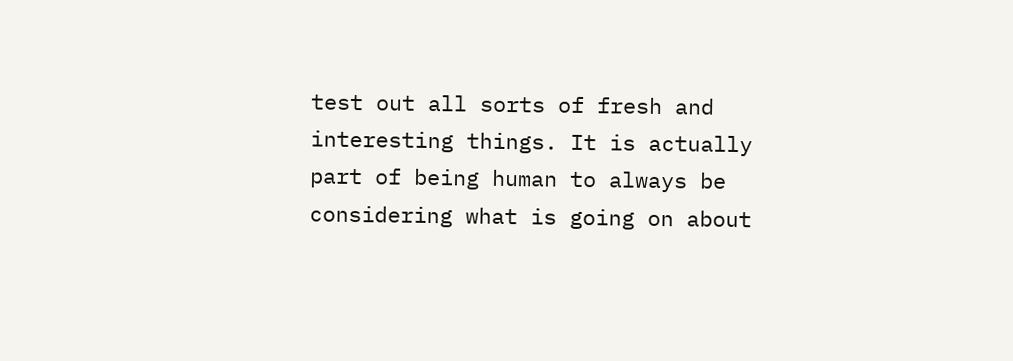test out all sorts of fresh and interesting things. It is actually part of being human to always be considering what is going on about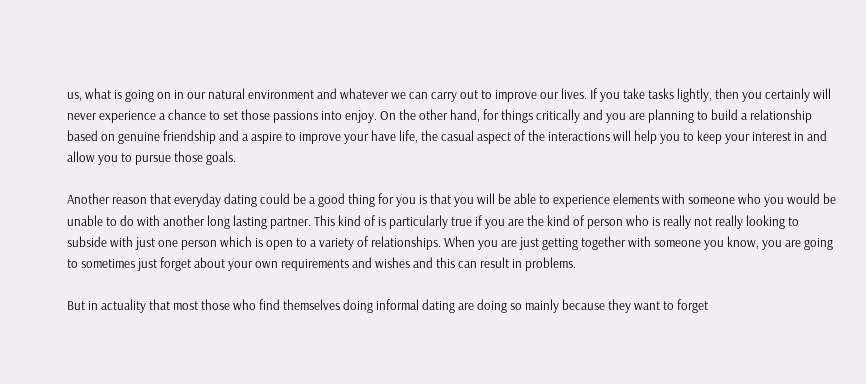us, what is going on in our natural environment and whatever we can carry out to improve our lives. If you take tasks lightly, then you certainly will never experience a chance to set those passions into enjoy. On the other hand, for things critically and you are planning to build a relationship based on genuine friendship and a aspire to improve your have life, the casual aspect of the interactions will help you to keep your interest in and allow you to pursue those goals.

Another reason that everyday dating could be a good thing for you is that you will be able to experience elements with someone who you would be unable to do with another long lasting partner. This kind of is particularly true if you are the kind of person who is really not really looking to subside with just one person which is open to a variety of relationships. When you are just getting together with someone you know, you are going to sometimes just forget about your own requirements and wishes and this can result in problems.

But in actuality that most those who find themselves doing informal dating are doing so mainly because they want to forget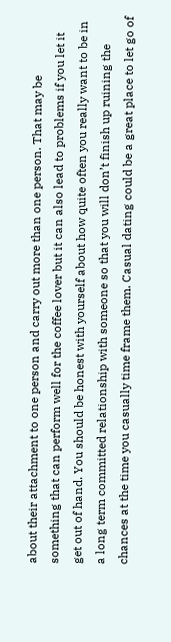about their attachment to one person and carry out more than one person. That may be something that can perform well for the coffee lover but it can also lead to problems if you let it get out of hand. You should be honest with yourself about how quite often you really want to be in a long term committed relationship with someone so that you will don’t finish up ruining the chances at the time you casually time frame them. Casual dating could be a great place to let go of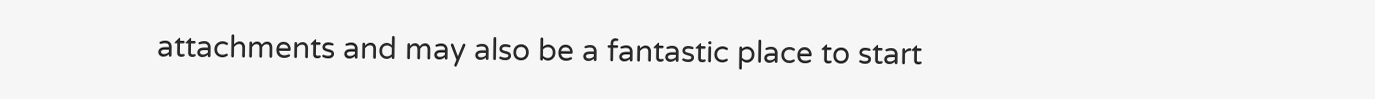attachments and may also be a fantastic place to start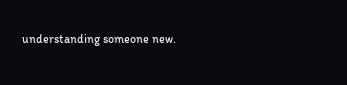understanding someone new.